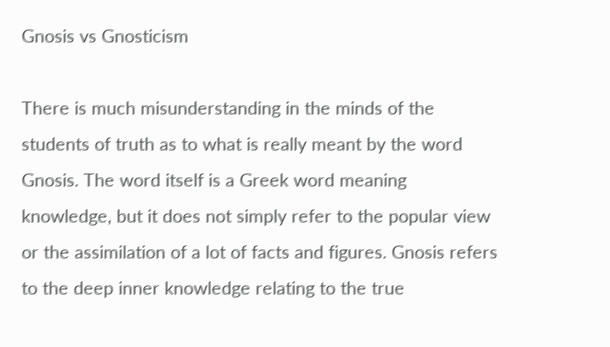Gnosis vs Gnosticism

There is much misunderstanding in the minds of the students of truth as to what is really meant by the word Gnosis. The word itself is a Greek word meaning knowledge, but it does not simply refer to the popular view or the assimilation of a lot of facts and figures. Gnosis refers to the deep inner knowledge relating to the true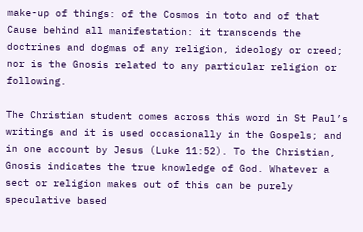make-up of things: of the Cosmos in toto and of that Cause behind all manifestation: it transcends the doctrines and dogmas of any religion, ideology or creed; nor is the Gnosis related to any particular religion or following.

The Christian student comes across this word in St Paul’s writings and it is used occasionally in the Gospels; and in one account by Jesus (Luke 11:52). To the Christian, Gnosis indicates the true knowledge of God. Whatever a sect or religion makes out of this can be purely speculative based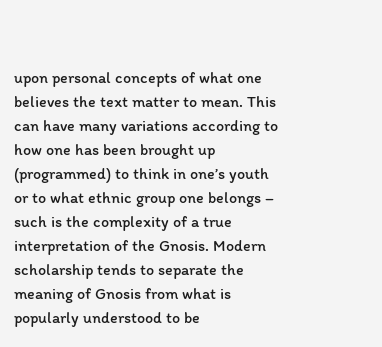upon personal concepts of what one believes the text matter to mean. This can have many variations according to how one has been brought up (programmed) to think in one’s youth or to what ethnic group one belongs – such is the complexity of a true interpretation of the Gnosis. Modern scholarship tends to separate the meaning of Gnosis from what is popularly understood to be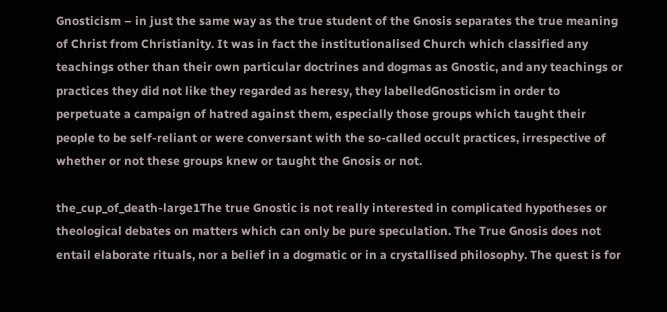Gnosticism – in just the same way as the true student of the Gnosis separates the true meaning of Christ from Christianity. It was in fact the institutionalised Church which classified any teachings other than their own particular doctrines and dogmas as Gnostic, and any teachings or practices they did not like they regarded as heresy, they labelledGnosticism in order to perpetuate a campaign of hatred against them, especially those groups which taught their people to be self-reliant or were conversant with the so-called occult practices, irrespective of whether or not these groups knew or taught the Gnosis or not.

the_cup_of_death-large1The true Gnostic is not really interested in complicated hypotheses or theological debates on matters which can only be pure speculation. The True Gnosis does not entail elaborate rituals, nor a belief in a dogmatic or in a crystallised philosophy. The quest is for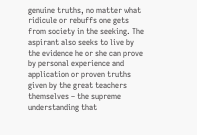genuine truths, no matter what ridicule or rebuffs one gets from society in the seeking. The aspirant also seeks to live by the evidence he or she can prove by personal experience and application or proven truths given by the great teachers themselves – the supreme understanding that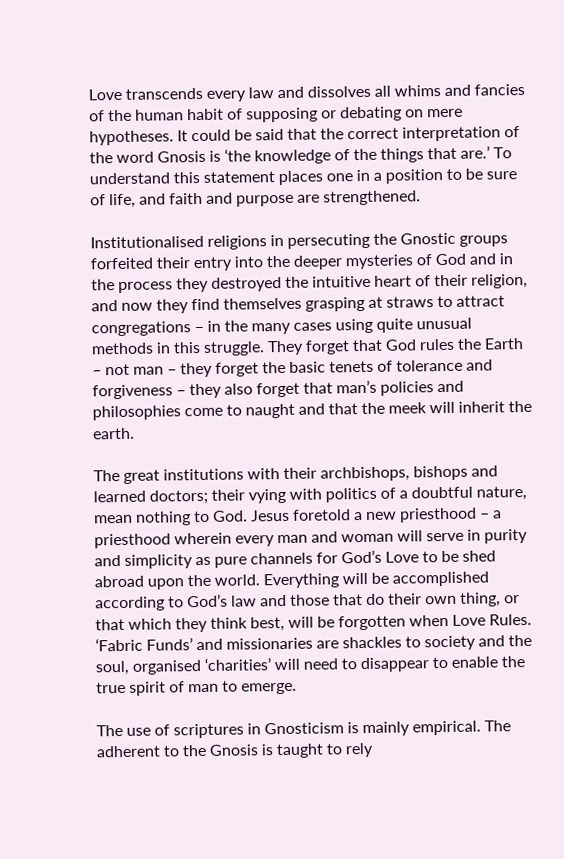Love transcends every law and dissolves all whims and fancies of the human habit of supposing or debating on mere hypotheses. It could be said that the correct interpretation of the word Gnosis is ‘the knowledge of the things that are.’ To understand this statement places one in a position to be sure of life, and faith and purpose are strengthened.

Institutionalised religions in persecuting the Gnostic groups forfeited their entry into the deeper mysteries of God and in the process they destroyed the intuitive heart of their religion, and now they find themselves grasping at straws to attract congregations – in the many cases using quite unusual methods in this struggle. They forget that God rules the Earth – not man – they forget the basic tenets of tolerance and forgiveness – they also forget that man’s policies and philosophies come to naught and that the meek will inherit the earth.

The great institutions with their archbishops, bishops and learned doctors; their vying with politics of a doubtful nature, mean nothing to God. Jesus foretold a new priesthood – a priesthood wherein every man and woman will serve in purity and simplicity as pure channels for God’s Love to be shed abroad upon the world. Everything will be accomplished according to God’s law and those that do their own thing, or that which they think best, will be forgotten when Love Rules. ‘Fabric Funds’ and missionaries are shackles to society and the soul, organised ‘charities’ will need to disappear to enable the true spirit of man to emerge.

The use of scriptures in Gnosticism is mainly empirical. The adherent to the Gnosis is taught to rely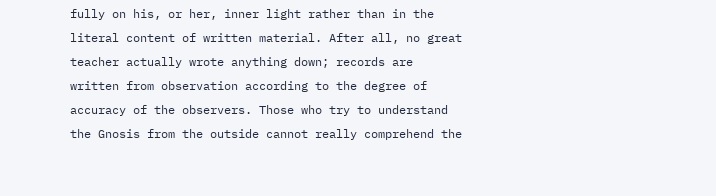fully on his, or her, inner light rather than in the literal content of written material. After all, no great teacher actually wrote anything down; records are written from observation according to the degree of accuracy of the observers. Those who try to understand the Gnosis from the outside cannot really comprehend the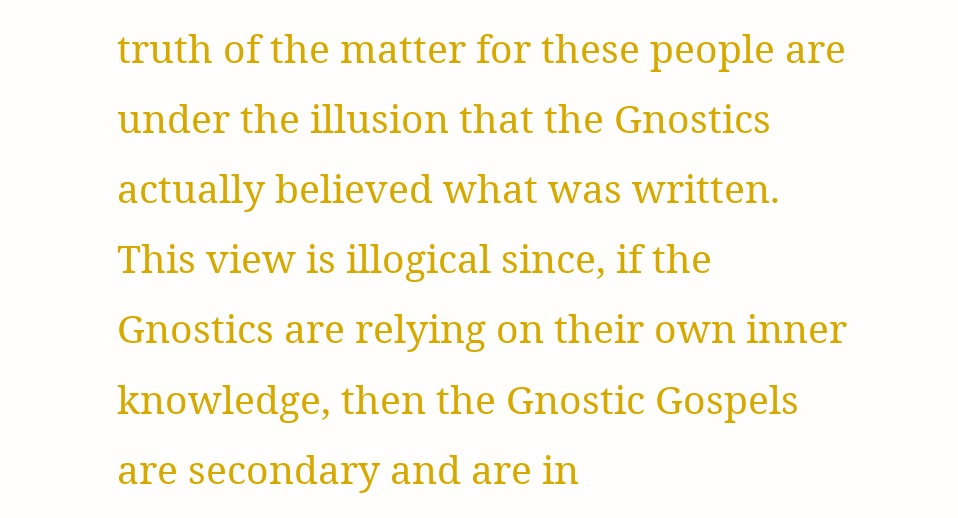truth of the matter for these people are under the illusion that the Gnostics actually believed what was written. This view is illogical since, if the Gnostics are relying on their own inner knowledge, then the Gnostic Gospels are secondary and are in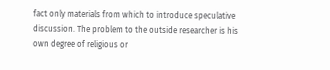fact only materials from which to introduce speculative discussion. The problem to the outside researcher is his own degree of religious or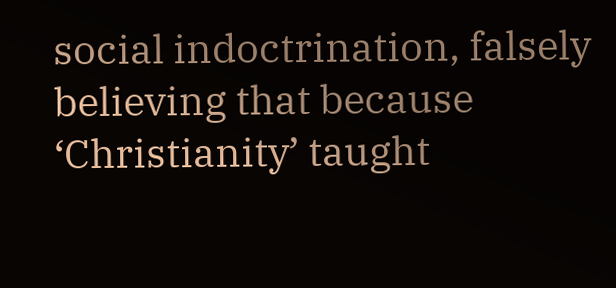social indoctrination, falsely believing that because ‘Christianity’ taught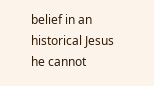belief in an historical Jesus he cannot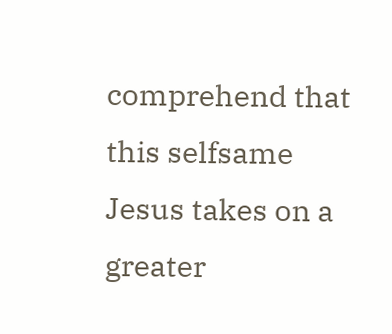comprehend that this selfsame Jesus takes on a greater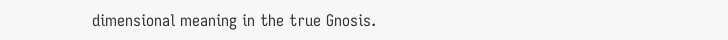dimensional meaning in the true Gnosis.